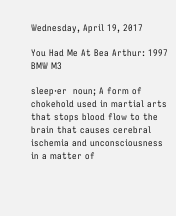Wednesday, April 19, 2017

You Had Me At Bea Arthur: 1997 BMW M3

sleep·er  noun; A form of chokehold used in martial arts that stops blood flow to the brain that causes cerebral ischemia and unconsciousness in a matter of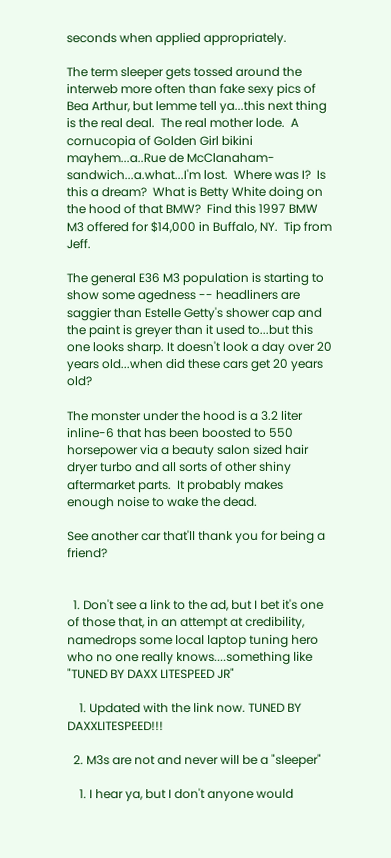seconds when applied appropriately.

The term sleeper gets tossed around the interweb more often than fake sexy pics of Bea Arthur, but lemme tell ya...this next thing is the real deal.  The real mother lode.  A cornucopia of Golden Girl bikini mayhem...a..Rue de McClanaham-sandwich...a.what...I'm lost.  Where was I?  Is this a dream?  What is Betty White doing on the hood of that BMW?  Find this 1997 BMW M3 offered for $14,000 in Buffalo, NY.  Tip from Jeff.

The general E36 M3 population is starting to show some agedness -- headliners are saggier than Estelle Getty's shower cap and the paint is greyer than it used to...but this one looks sharp. It doesn't look a day over 20 years old...when did these cars get 20 years old?

The monster under the hood is a 3.2 liter inline-6 that has been boosted to 550 horsepower via a beauty salon sized hair dryer turbo and all sorts of other shiny aftermarket parts.  It probably makes enough noise to wake the dead.

See another car that'll thank you for being a friend?


  1. Don't see a link to the ad, but I bet it's one of those that, in an attempt at credibility, namedrops some local laptop tuning hero who no one really knows....something like "TUNED BY DAXX LITESPEED JR"

    1. Updated with the link now. TUNED BY DAXXLITESPEED!!!

  2. M3s are not and never will be a "sleeper"

    1. I hear ya, but I don't anyone would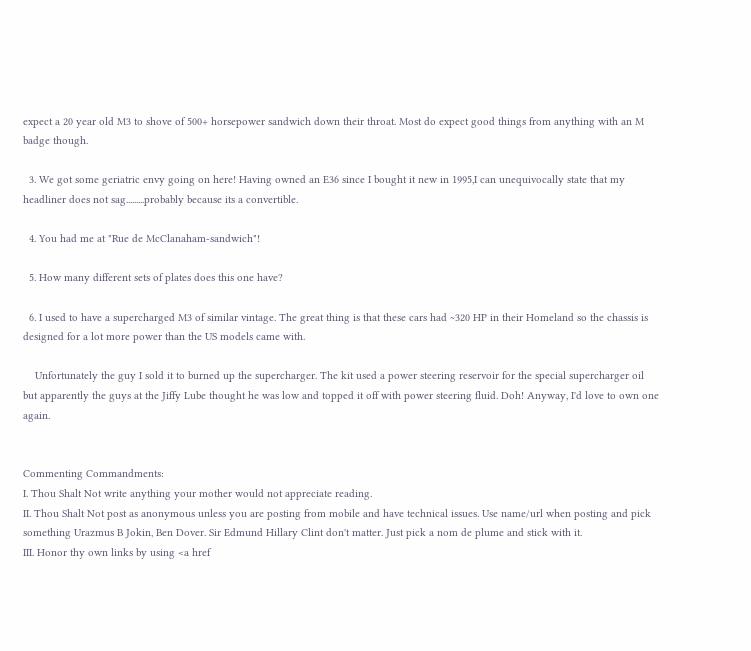expect a 20 year old M3 to shove of 500+ horsepower sandwich down their throat. Most do expect good things from anything with an M badge though.

  3. We got some geriatric envy going on here! Having owned an E36 since I bought it new in 1995,I can unequivocally state that my headliner does not sag.........probably because its a convertible.

  4. You had me at "Rue de McClanaham-sandwich"!

  5. How many different sets of plates does this one have?

  6. I used to have a supercharged M3 of similar vintage. The great thing is that these cars had ~320 HP in their Homeland so the chassis is designed for a lot more power than the US models came with.

    Unfortunately the guy I sold it to burned up the supercharger. The kit used a power steering reservoir for the special supercharger oil but apparently the guys at the Jiffy Lube thought he was low and topped it off with power steering fluid. Doh! Anyway, I'd love to own one again.


Commenting Commandments:
I. Thou Shalt Not write anything your mother would not appreciate reading.
II. Thou Shalt Not post as anonymous unless you are posting from mobile and have technical issues. Use name/url when posting and pick something Urazmus B Jokin, Ben Dover. Sir Edmund Hillary Clint don't matter. Just pick a nom de plume and stick with it.
III. Honor thy own links by using <a href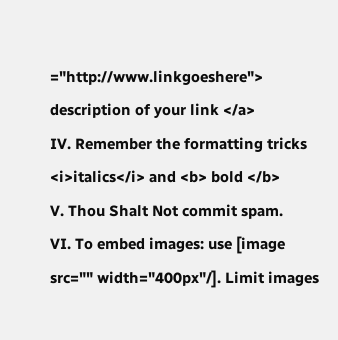="http://www.linkgoeshere"> description of your link </a>
IV. Remember the formatting tricks <i>italics</i> and <b> bold </b>
V. Thou Shalt Not commit spam.
VI. To embed images: use [image src="" width="400px"/]. Limit images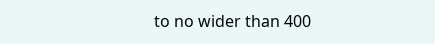to no wider than 400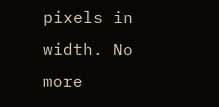pixels in width. No more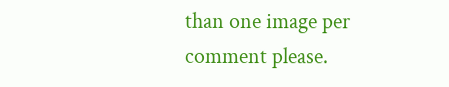than one image per comment please.